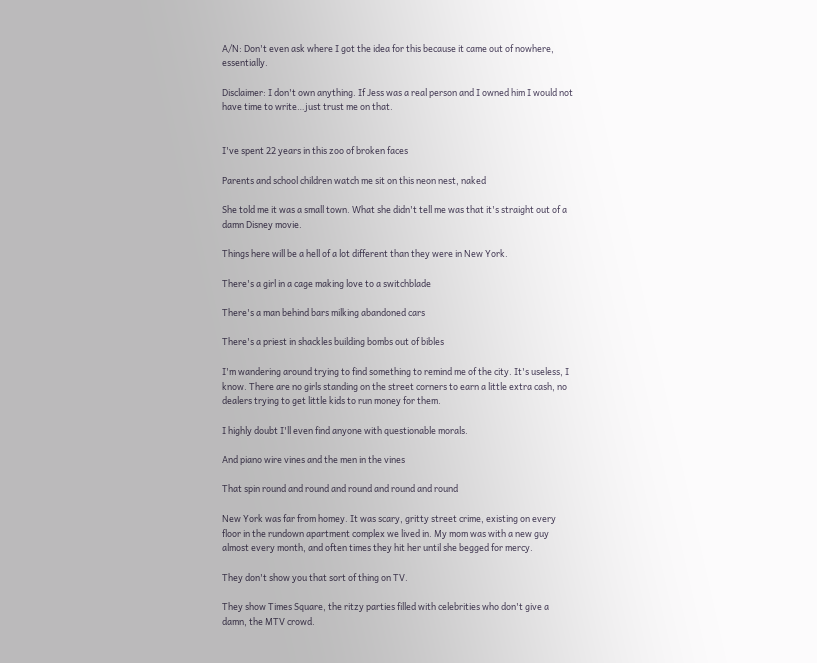A/N: Don't even ask where I got the idea for this because it came out of nowhere, essentially.

Disclaimer: I don't own anything. If Jess was a real person and I owned him I would not have time to write…just trust me on that.


I've spent 22 years in this zoo of broken faces

Parents and school children watch me sit on this neon nest, naked

She told me it was a small town. What she didn't tell me was that it's straight out of a damn Disney movie.

Things here will be a hell of a lot different than they were in New York.

There's a girl in a cage making love to a switchblade

There's a man behind bars milking abandoned cars

There's a priest in shackles building bombs out of bibles

I'm wandering around trying to find something to remind me of the city. It's useless, I know. There are no girls standing on the street corners to earn a little extra cash, no dealers trying to get little kids to run money for them.

I highly doubt I'll even find anyone with questionable morals.

And piano wire vines and the men in the vines

That spin round and round and round and round and round

New York was far from homey. It was scary, gritty street crime, existing on every floor in the rundown apartment complex we lived in. My mom was with a new guy almost every month, and often times they hit her until she begged for mercy.

They don't show you that sort of thing on TV.

They show Times Square, the ritzy parties filled with celebrities who don't give a damn, the MTV crowd.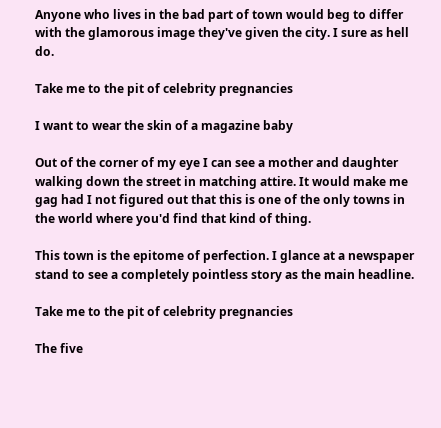Anyone who lives in the bad part of town would beg to differ with the glamorous image they've given the city. I sure as hell do.

Take me to the pit of celebrity pregnancies

I want to wear the skin of a magazine baby

Out of the corner of my eye I can see a mother and daughter walking down the street in matching attire. It would make me gag had I not figured out that this is one of the only towns in the world where you'd find that kind of thing.

This town is the epitome of perfection. I glance at a newspaper stand to see a completely pointless story as the main headline.

Take me to the pit of celebrity pregnancies

The five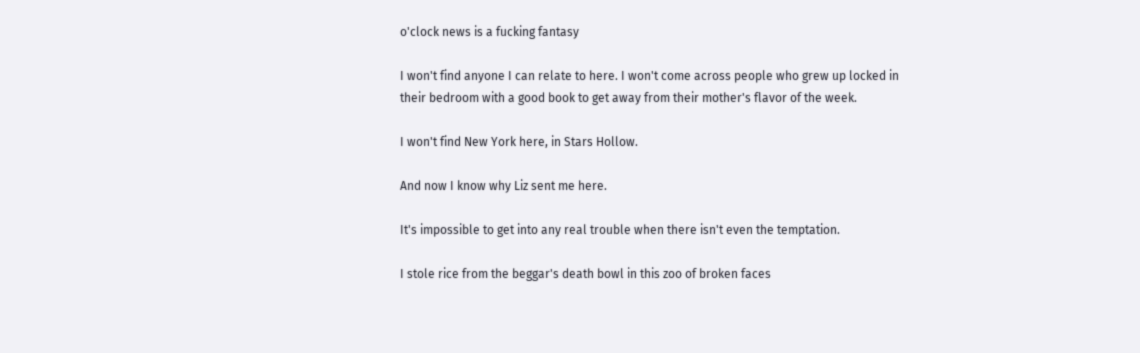o'clock news is a fucking fantasy

I won't find anyone I can relate to here. I won't come across people who grew up locked in their bedroom with a good book to get away from their mother's flavor of the week.

I won't find New York here, in Stars Hollow.

And now I know why Liz sent me here.

It's impossible to get into any real trouble when there isn't even the temptation.

I stole rice from the beggar's death bowl in this zoo of broken faces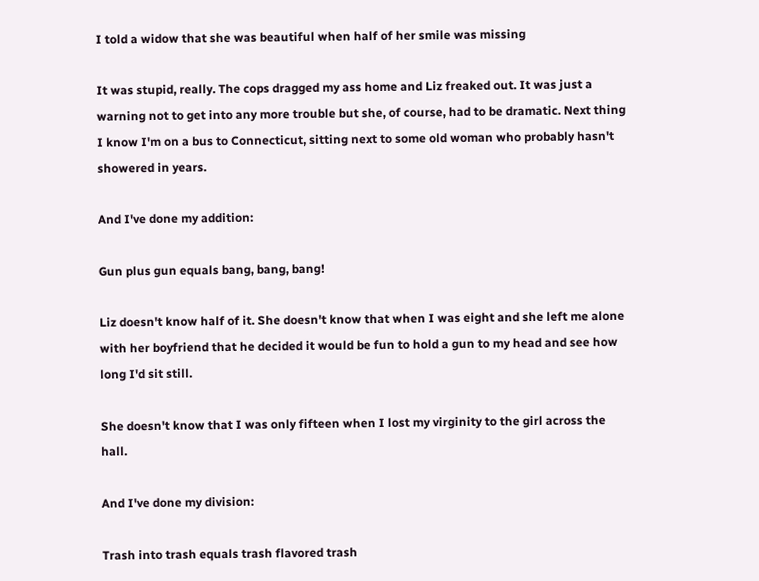I told a widow that she was beautiful when half of her smile was missing

It was stupid, really. The cops dragged my ass home and Liz freaked out. It was just a warning not to get into any more trouble but she, of course, had to be dramatic. Next thing I know I'm on a bus to Connecticut, sitting next to some old woman who probably hasn't showered in years.

And I've done my addition:

Gun plus gun equals bang, bang, bang!

Liz doesn't know half of it. She doesn't know that when I was eight and she left me alone with her boyfriend that he decided it would be fun to hold a gun to my head and see how long I'd sit still.

She doesn't know that I was only fifteen when I lost my virginity to the girl across the hall.

And I've done my division:

Trash into trash equals trash flavored trash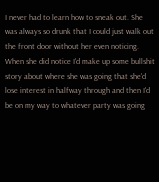I never had to learn how to sneak out. She was always so drunk that I could just walk out the front door without her even noticing. When she did notice I'd make up some bullshit story about where she was going that she'd lose interest in halfway through and then I'd be on my way to whatever party was going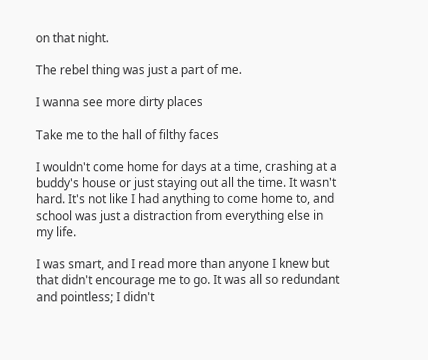on that night.

The rebel thing was just a part of me.

I wanna see more dirty places

Take me to the hall of filthy faces

I wouldn't come home for days at a time, crashing at a buddy's house or just staying out all the time. It wasn't hard. It's not like I had anything to come home to, and school was just a distraction from everything else in my life.

I was smart, and I read more than anyone I knew but that didn't encourage me to go. It was all so redundant and pointless; I didn't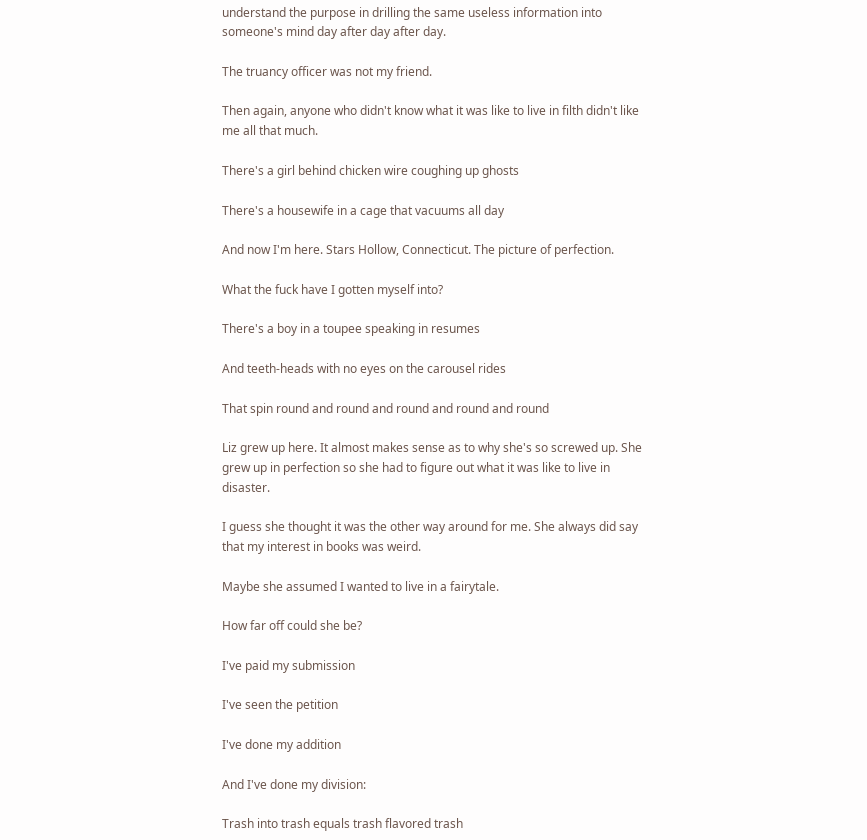understand the purpose in drilling the same useless information into someone's mind day after day after day.

The truancy officer was not my friend.

Then again, anyone who didn't know what it was like to live in filth didn't like me all that much.

There's a girl behind chicken wire coughing up ghosts

There's a housewife in a cage that vacuums all day

And now I'm here. Stars Hollow, Connecticut. The picture of perfection.

What the fuck have I gotten myself into?

There's a boy in a toupee speaking in resumes

And teeth-heads with no eyes on the carousel rides

That spin round and round and round and round and round

Liz grew up here. It almost makes sense as to why she's so screwed up. She grew up in perfection so she had to figure out what it was like to live in disaster.

I guess she thought it was the other way around for me. She always did say that my interest in books was weird.

Maybe she assumed I wanted to live in a fairytale.

How far off could she be?

I've paid my submission

I've seen the petition

I've done my addition

And I've done my division:

Trash into trash equals trash flavored trash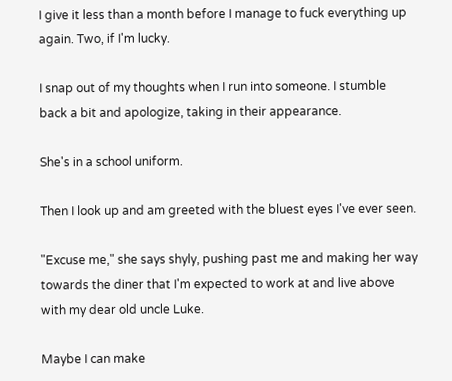I give it less than a month before I manage to fuck everything up again. Two, if I'm lucky.

I snap out of my thoughts when I run into someone. I stumble back a bit and apologize, taking in their appearance.

She's in a school uniform.

Then I look up and am greeted with the bluest eyes I've ever seen.

"Excuse me," she says shyly, pushing past me and making her way towards the diner that I'm expected to work at and live above with my dear old uncle Luke.

Maybe I can make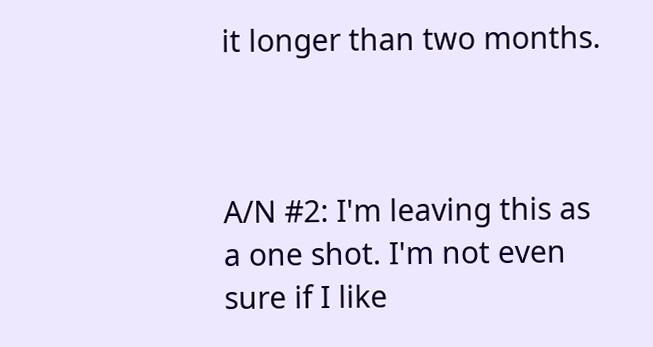it longer than two months.



A/N #2: I'm leaving this as a one shot. I'm not even sure if I like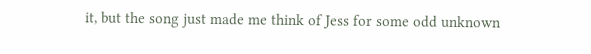it, but the song just made me think of Jess for some odd unknown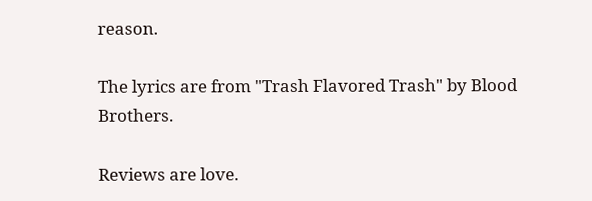reason.

The lyrics are from "Trash Flavored Trash" by Blood Brothers.

Reviews are love.